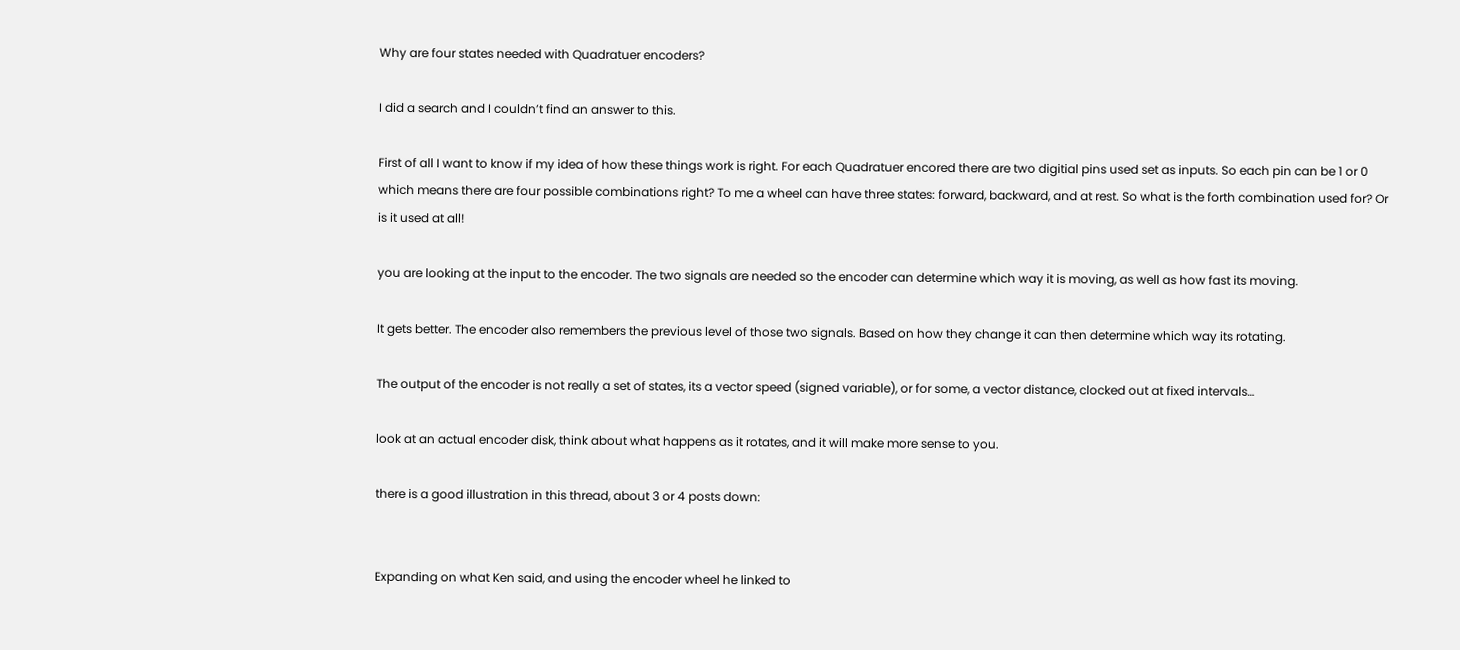Why are four states needed with Quadratuer encoders?

I did a search and I couldn’t find an answer to this.

First of all I want to know if my idea of how these things work is right. For each Quadratuer encored there are two digitial pins used set as inputs. So each pin can be 1 or 0 which means there are four possible combinations right? To me a wheel can have three states: forward, backward, and at rest. So what is the forth combination used for? Or is it used at all!

you are looking at the input to the encoder. The two signals are needed so the encoder can determine which way it is moving, as well as how fast its moving.

It gets better. The encoder also remembers the previous level of those two signals. Based on how they change it can then determine which way its rotating.

The output of the encoder is not really a set of states, its a vector speed (signed variable), or for some, a vector distance, clocked out at fixed intervals…

look at an actual encoder disk, think about what happens as it rotates, and it will make more sense to you.

there is a good illustration in this thread, about 3 or 4 posts down:


Expanding on what Ken said, and using the encoder wheel he linked to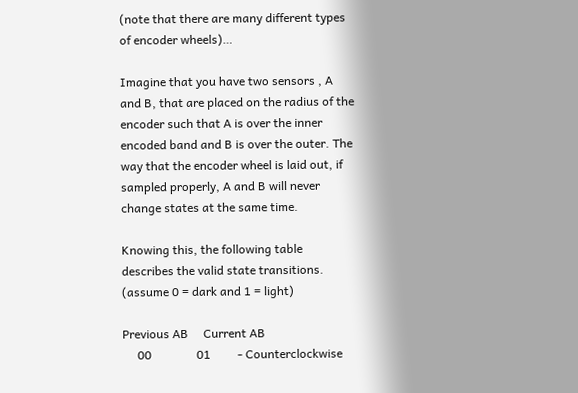(note that there are many different types of encoder wheels)…

Imagine that you have two sensors , A and B, that are placed on the radius of the encoder such that A is over the inner encoded band and B is over the outer. The way that the encoder wheel is laid out, if sampled properly, A and B will never change states at the same time.

Knowing this, the following table describes the valid state transitions. (assume 0 = dark and 1 = light)

Previous AB     Current AB
     00               01         - Counterclockwise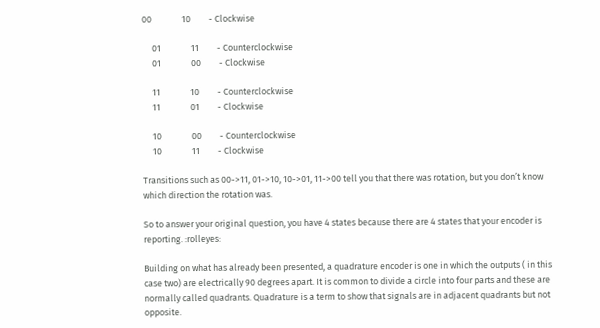00               10         - Clockwise

     01               11         - Counterclockwise
     01               00         - Clockwise

     11               10         - Counterclockwise
     11               01         - Clockwise

     10               00         - Counterclockwise
     10               11         - Clockwise

Transitions such as 00->11, 01->10, 10->01, 11->00 tell you that there was rotation, but you don’t know which direction the rotation was.

So to answer your original question, you have 4 states because there are 4 states that your encoder is reporting. :rolleyes:

Building on what has already been presented, a quadrature encoder is one in which the outputs ( in this case two) are electrically 90 degrees apart. It is common to divide a circle into four parts and these are normally called quadrants. Quadrature is a term to show that signals are in adjacent quadrants but not opposite.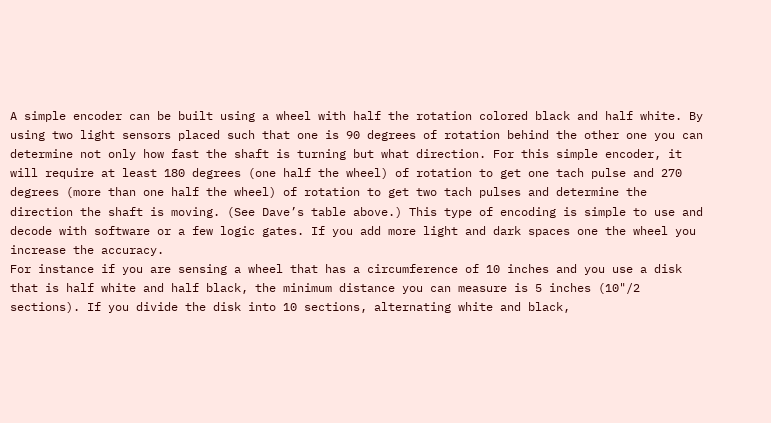A simple encoder can be built using a wheel with half the rotation colored black and half white. By using two light sensors placed such that one is 90 degrees of rotation behind the other one you can determine not only how fast the shaft is turning but what direction. For this simple encoder, it will require at least 180 degrees (one half the wheel) of rotation to get one tach pulse and 270 degrees (more than one half the wheel) of rotation to get two tach pulses and determine the direction the shaft is moving. (See Dave’s table above.) This type of encoding is simple to use and decode with software or a few logic gates. If you add more light and dark spaces one the wheel you increase the accuracy.
For instance if you are sensing a wheel that has a circumference of 10 inches and you use a disk that is half white and half black, the minimum distance you can measure is 5 inches (10"/2 sections). If you divide the disk into 10 sections, alternating white and black,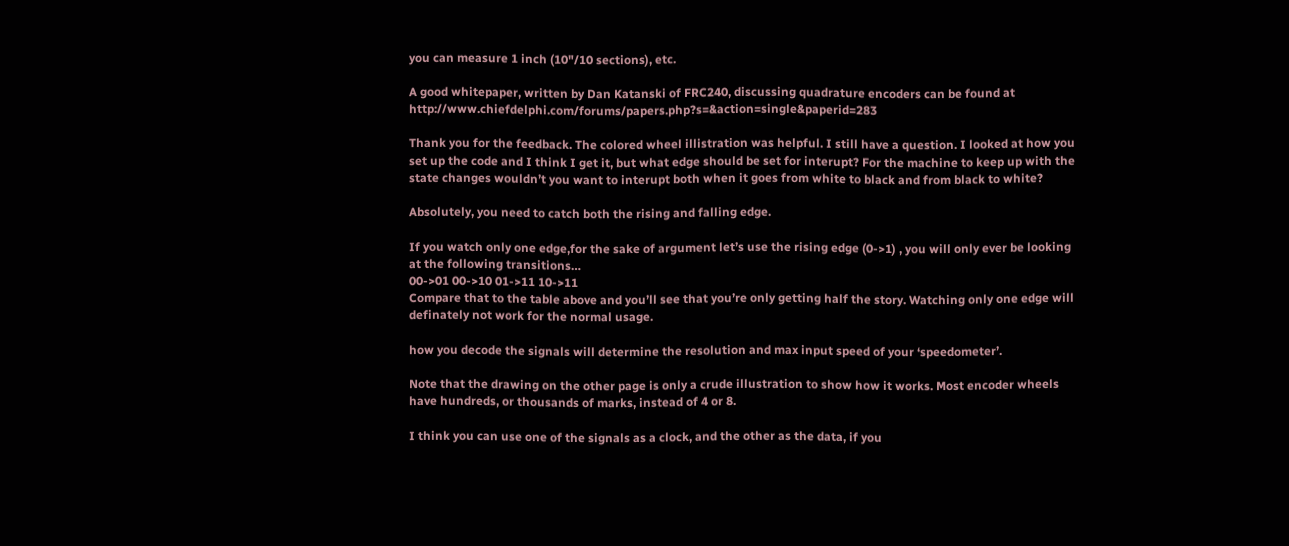you can measure 1 inch (10"/10 sections), etc.

A good whitepaper, written by Dan Katanski of FRC240, discussing quadrature encoders can be found at http://www.chiefdelphi.com/forums/papers.php?s=&action=single&paperid=283

Thank you for the feedback. The colored wheel illistration was helpful. I still have a question. I looked at how you set up the code and I think I get it, but what edge should be set for interupt? For the machine to keep up with the state changes wouldn’t you want to interupt both when it goes from white to black and from black to white?

Absolutely, you need to catch both the rising and falling edge.

If you watch only one edge,for the sake of argument let’s use the rising edge (0->1) , you will only ever be looking at the following transitions…
00->01 00->10 01->11 10->11
Compare that to the table above and you’ll see that you’re only getting half the story. Watching only one edge will definately not work for the normal usage.

how you decode the signals will determine the resolution and max input speed of your ‘speedometer’.

Note that the drawing on the other page is only a crude illustration to show how it works. Most encoder wheels have hundreds, or thousands of marks, instead of 4 or 8.

I think you can use one of the signals as a clock, and the other as the data, if you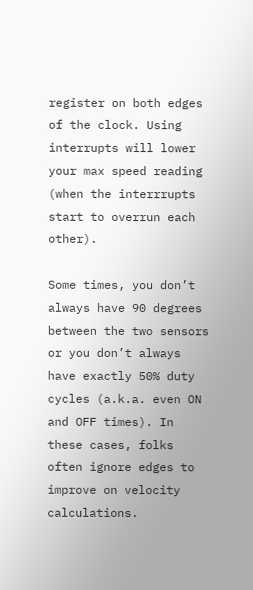register on both edges of the clock. Using interrupts will lower your max speed reading (when the interrrupts start to overrun each other).

Some times, you don’t always have 90 degrees between the two sensors or you don’t always have exactly 50% duty cycles (a.k.a. even ON and OFF times). In these cases, folks often ignore edges to improve on velocity calculations.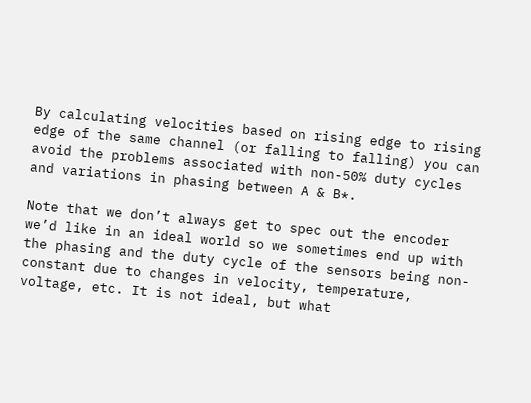By calculating velocities based on rising edge to rising edge of the same channel (or falling to falling) you can avoid the problems associated with non-50% duty cycles and variations in phasing between A & B*.

Note that we don’t always get to spec out the encoder we’d like in an ideal world so we sometimes end up with the phasing and the duty cycle of the sensors being non-constant due to changes in velocity, temperature, voltage, etc. It is not ideal, but what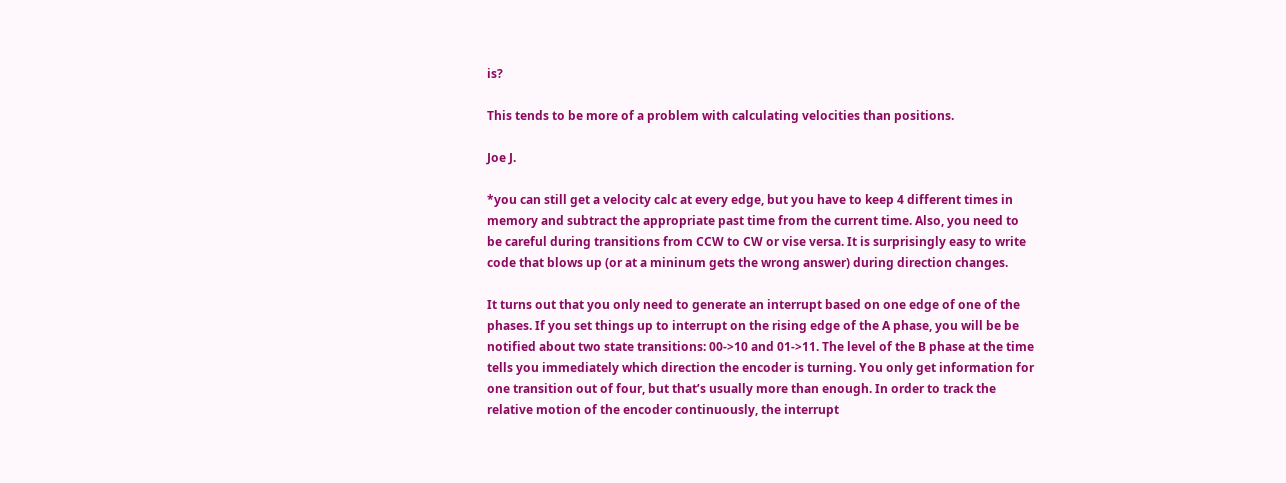is?

This tends to be more of a problem with calculating velocities than positions.

Joe J.

*you can still get a velocity calc at every edge, but you have to keep 4 different times in memory and subtract the appropriate past time from the current time. Also, you need to be careful during transitions from CCW to CW or vise versa. It is surprisingly easy to write code that blows up (or at a mininum gets the wrong answer) during direction changes.

It turns out that you only need to generate an interrupt based on one edge of one of the phases. If you set things up to interrupt on the rising edge of the A phase, you will be be notified about two state transitions: 00->10 and 01->11. The level of the B phase at the time tells you immediately which direction the encoder is turning. You only get information for one transition out of four, but that’s usually more than enough. In order to track the relative motion of the encoder continuously, the interrupt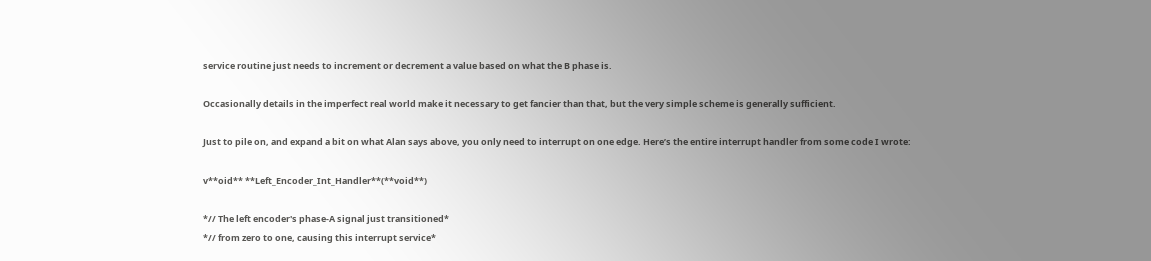service routine just needs to increment or decrement a value based on what the B phase is.

Occasionally details in the imperfect real world make it necessary to get fancier than that, but the very simple scheme is generally sufficient.

Just to pile on, and expand a bit on what Alan says above, you only need to interrupt on one edge. Here’s the entire interrupt handler from some code I wrote:

v**oid** **Left_Encoder_Int_Handler**(**void**)

*// The left encoder's phase-A signal just transitioned*
*// from zero to one, causing this interrupt service*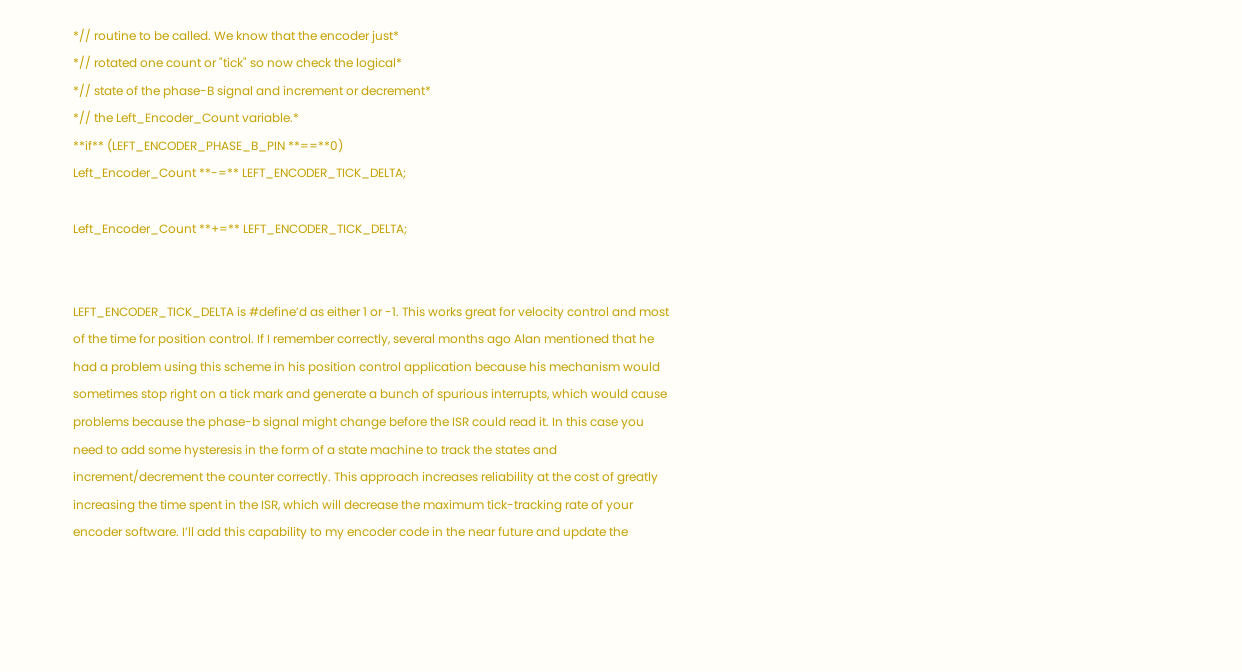*// routine to be called. We know that the encoder just*
*// rotated one count or "tick" so now check the logical*
*// state of the phase-B signal and increment or decrement*
*// the Left_Encoder_Count variable.*
**if** (LEFT_ENCODER_PHASE_B_PIN **==**0)
Left_Encoder_Count **-=** LEFT_ENCODER_TICK_DELTA;

Left_Encoder_Count **+=** LEFT_ENCODER_TICK_DELTA;


LEFT_ENCODER_TICK_DELTA is #define’d as either 1 or -1. This works great for velocity control and most of the time for position control. If I remember correctly, several months ago Alan mentioned that he had a problem using this scheme in his position control application because his mechanism would sometimes stop right on a tick mark and generate a bunch of spurious interrupts, which would cause problems because the phase-b signal might change before the ISR could read it. In this case you need to add some hysteresis in the form of a state machine to track the states and increment/decrement the counter correctly. This approach increases reliability at the cost of greatly increasing the time spent in the ISR, which will decrease the maximum tick-tracking rate of your encoder software. I’ll add this capability to my encoder code in the near future and update the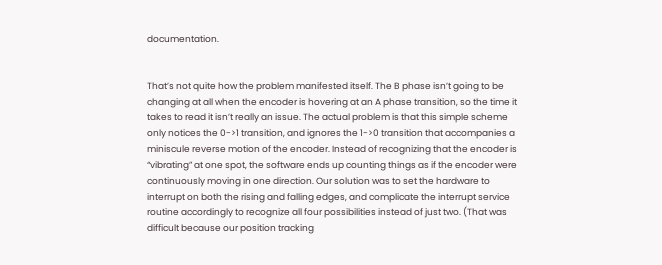documentation.


That’s not quite how the problem manifested itself. The B phase isn’t going to be changing at all when the encoder is hovering at an A phase transition, so the time it takes to read it isn’t really an issue. The actual problem is that this simple scheme only notices the 0->1 transition, and ignores the 1->0 transition that accompanies a miniscule reverse motion of the encoder. Instead of recognizing that the encoder is “vibrating” at one spot, the software ends up counting things as if the encoder were continuously moving in one direction. Our solution was to set the hardware to interrupt on both the rising and falling edges, and complicate the interrupt service routine accordingly to recognize all four possibilities instead of just two. (That was difficult because our position tracking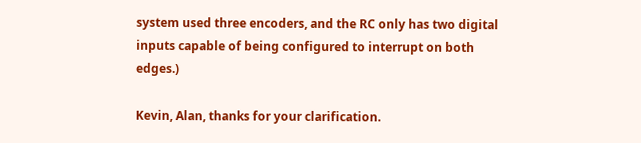system used three encoders, and the RC only has two digital inputs capable of being configured to interrupt on both edges.)

Kevin, Alan, thanks for your clarification.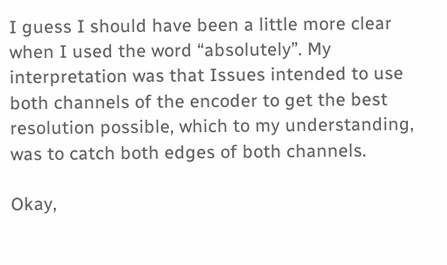I guess I should have been a little more clear when I used the word “absolutely”. My interpretation was that Issues intended to use both channels of the encoder to get the best resolution possible, which to my understanding, was to catch both edges of both channels.

Okay,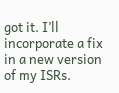got it. I’ll incorporate a fix in a new version of my ISRs.